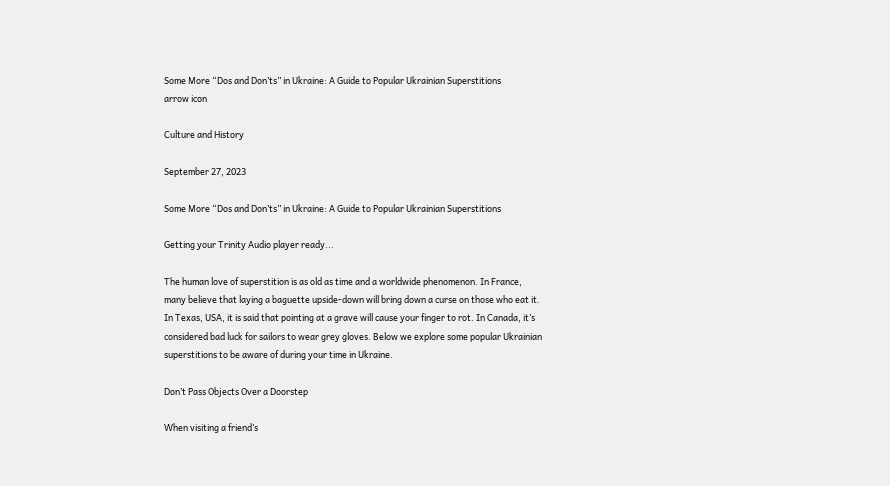Some More “Dos and Don’ts” in Ukraine: A Guide to Popular Ukrainian Superstitions
arrow icon

Culture and History

September 27, 2023

Some More “Dos and Don’ts” in Ukraine: A Guide to Popular Ukrainian Superstitions

Getting your Trinity Audio player ready...

The human love of superstition is as old as time and a worldwide phenomenon. In France, many believe that laying a baguette upside-down will bring down a curse on those who eat it. In Texas, USA, it is said that pointing at a grave will cause your finger to rot. In Canada, it’s considered bad luck for sailors to wear grey gloves. Below we explore some popular Ukrainian superstitions to be aware of during your time in Ukraine.

Don’t Pass Objects Over a Doorstep

When visiting a friend’s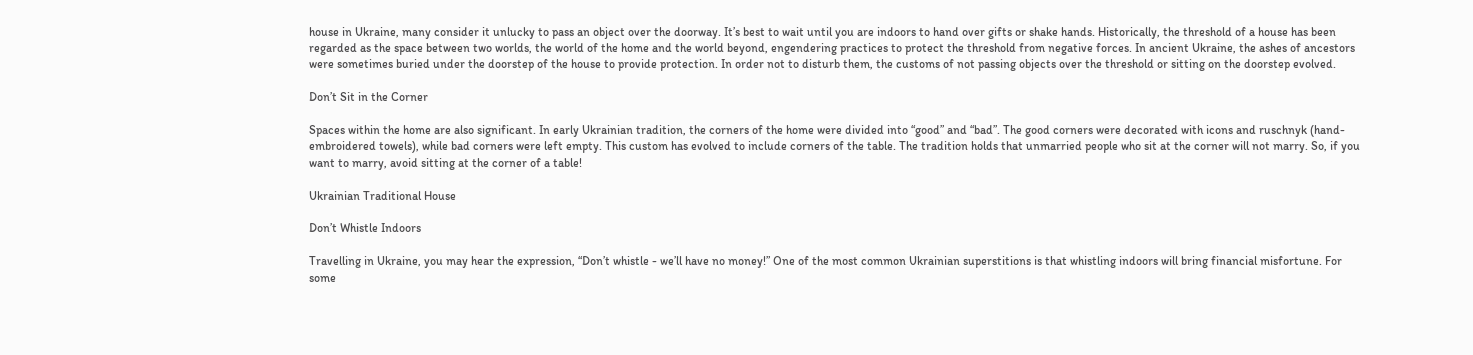house in Ukraine, many consider it unlucky to pass an object over the doorway. It’s best to wait until you are indoors to hand over gifts or shake hands. Historically, the threshold of a house has been regarded as the space between two worlds, the world of the home and the world beyond, engendering practices to protect the threshold from negative forces. In ancient Ukraine, the ashes of ancestors were sometimes buried under the doorstep of the house to provide protection. In order not to disturb them, the customs of not passing objects over the threshold or sitting on the doorstep evolved.

Don’t Sit in the Corner

Spaces within the home are also significant. In early Ukrainian tradition, the corners of the home were divided into “good” and “bad”. The good corners were decorated with icons and ruschnyk (hand-embroidered towels), while bad corners were left empty. This custom has evolved to include corners of the table. The tradition holds that unmarried people who sit at the corner will not marry. So, if you want to marry, avoid sitting at the corner of a table!

Ukrainian Traditional House

Don’t Whistle Indoors

Travelling in Ukraine, you may hear the expression, “Don’t whistle - we’ll have no money!” One of the most common Ukrainian superstitions is that whistling indoors will bring financial misfortune. For some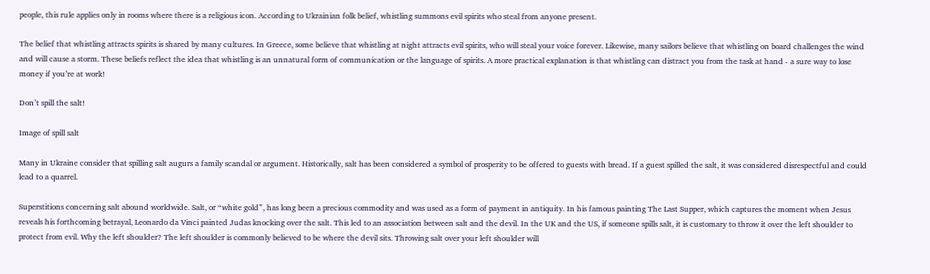people, this rule applies only in rooms where there is a religious icon. According to Ukrainian folk belief, whistling summons evil spirits who steal from anyone present.

The belief that whistling attracts spirits is shared by many cultures. In Greece, some believe that whistling at night attracts evil spirits, who will steal your voice forever. Likewise, many sailors believe that whistling on board challenges the wind and will cause a storm. These beliefs reflect the idea that whistling is an unnatural form of communication or the language of spirits. A more practical explanation is that whistling can distract you from the task at hand - a sure way to lose money if you’re at work!

Don’t spill the salt!

Image of spill salt

Many in Ukraine consider that spilling salt augurs a family scandal or argument. Historically, salt has been considered a symbol of prosperity to be offered to guests with bread. If a guest spilled the salt, it was considered disrespectful and could lead to a quarrel.

Superstitions concerning salt abound worldwide. Salt, or “white gold”, has long been a precious commodity and was used as a form of payment in antiquity. In his famous painting The Last Supper, which captures the moment when Jesus reveals his forthcoming betrayal, Leonardo da Vinci painted Judas knocking over the salt. This led to an association between salt and the devil. In the UK and the US, if someone spills salt, it is customary to throw it over the left shoulder to protect from evil. Why the left shoulder? The left shoulder is commonly believed to be where the devil sits. Throwing salt over your left shoulder will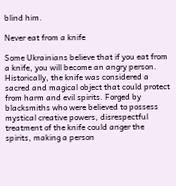blind him.

Never eat from a knife

Some Ukrainians believe that if you eat from a knife, you will become an angry person. Historically, the knife was considered a sacred and magical object that could protect from harm and evil spirits. Forged by blacksmiths who were believed to possess mystical creative powers, disrespectful treatment of the knife could anger the spirits, making a person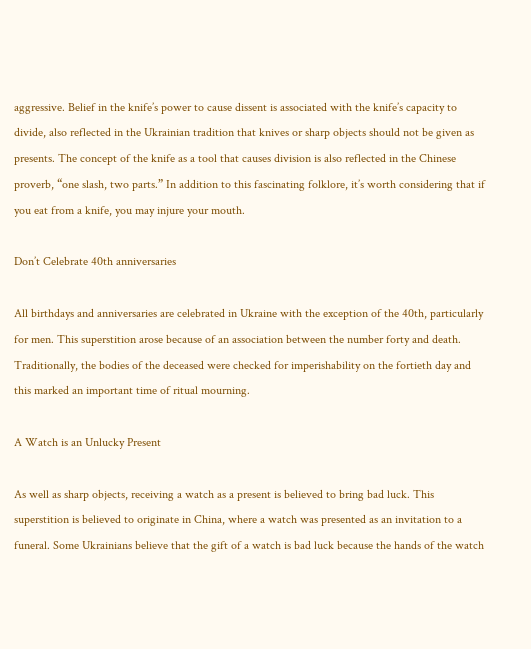aggressive. Belief in the knife’s power to cause dissent is associated with the knife’s capacity to divide, also reflected in the Ukrainian tradition that knives or sharp objects should not be given as presents. The concept of the knife as a tool that causes division is also reflected in the Chinese proverb, “one slash, two parts.” In addition to this fascinating folklore, it’s worth considering that if you eat from a knife, you may injure your mouth.

Don’t Celebrate 40th anniversaries

All birthdays and anniversaries are celebrated in Ukraine with the exception of the 40th, particularly for men. This superstition arose because of an association between the number forty and death. Traditionally, the bodies of the deceased were checked for imperishability on the fortieth day and this marked an important time of ritual mourning.

A Watch is an Unlucky Present

As well as sharp objects, receiving a watch as a present is believed to bring bad luck. This superstition is believed to originate in China, where a watch was presented as an invitation to a funeral. Some Ukrainians believe that the gift of a watch is bad luck because the hands of the watch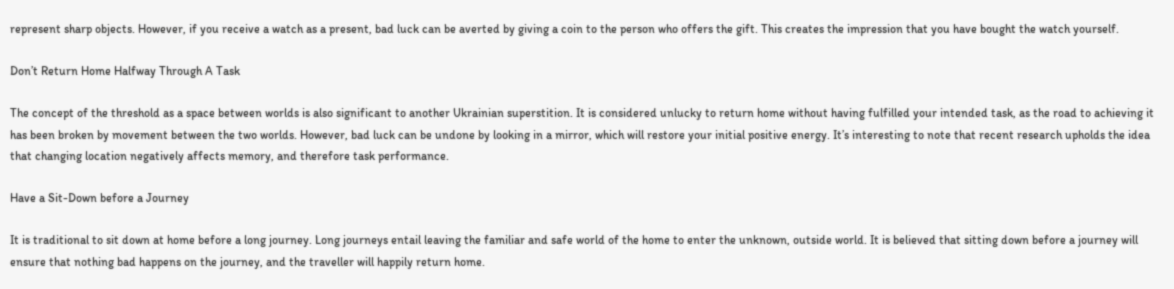represent sharp objects. However, if you receive a watch as a present, bad luck can be averted by giving a coin to the person who offers the gift. This creates the impression that you have bought the watch yourself.

Don’t Return Home Halfway Through A Task

The concept of the threshold as a space between worlds is also significant to another Ukrainian superstition. It is considered unlucky to return home without having fulfilled your intended task, as the road to achieving it has been broken by movement between the two worlds. However, bad luck can be undone by looking in a mirror, which will restore your initial positive energy. It’s interesting to note that recent research upholds the idea that changing location negatively affects memory, and therefore task performance.

Have a Sit-Down before a Journey

It is traditional to sit down at home before a long journey. Long journeys entail leaving the familiar and safe world of the home to enter the unknown, outside world. It is believed that sitting down before a journey will ensure that nothing bad happens on the journey, and the traveller will happily return home.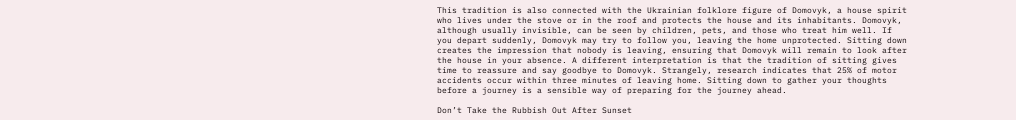This tradition is also connected with the Ukrainian folklore figure of Domovyk, a house spirit who lives under the stove or in the roof and protects the house and its inhabitants. Domovyk, although usually invisible, can be seen by children, pets, and those who treat him well. If you depart suddenly, Domovyk may try to follow you, leaving the home unprotected. Sitting down creates the impression that nobody is leaving, ensuring that Domovyk will remain to look after the house in your absence. A different interpretation is that the tradition of sitting gives time to reassure and say goodbye to Domovyk. Strangely, research indicates that 25% of motor accidents occur within three minutes of leaving home. Sitting down to gather your thoughts before a journey is a sensible way of preparing for the journey ahead.

Don’t Take the Rubbish Out After Sunset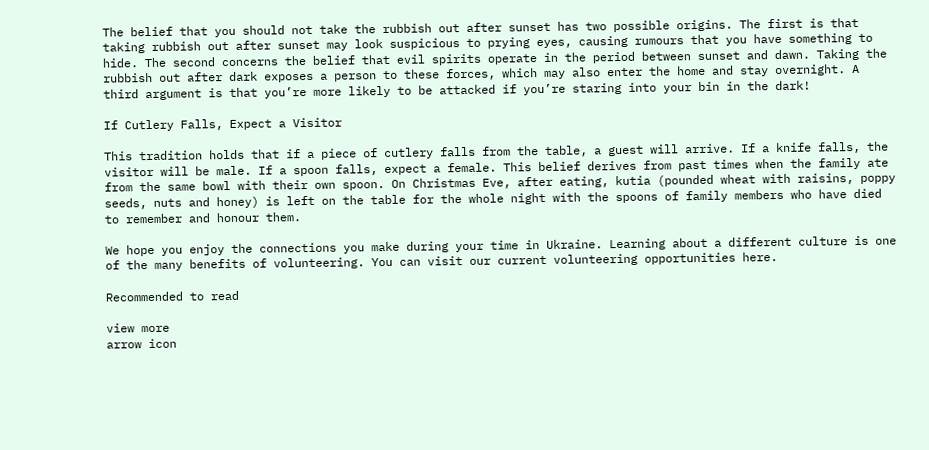The belief that you should not take the rubbish out after sunset has two possible origins. The first is that taking rubbish out after sunset may look suspicious to prying eyes, causing rumours that you have something to hide. The second concerns the belief that evil spirits operate in the period between sunset and dawn. Taking the rubbish out after dark exposes a person to these forces, which may also enter the home and stay overnight. A third argument is that you’re more likely to be attacked if you’re staring into your bin in the dark!

If Cutlery Falls, Expect a Visitor

This tradition holds that if a piece of cutlery falls from the table, a guest will arrive. If a knife falls, the visitor will be male. If a spoon falls, expect a female. This belief derives from past times when the family ate from the same bowl with their own spoon. On Christmas Eve, after eating, kutia (pounded wheat with raisins, poppy seeds, nuts and honey) is left on the table for the whole night with the spoons of family members who have died to remember and honour them.

We hope you enjoy the connections you make during your time in Ukraine. Learning about a different culture is one of the many benefits of volunteering. You can visit our current volunteering opportunities here.

Recommended to read

view more
arrow icon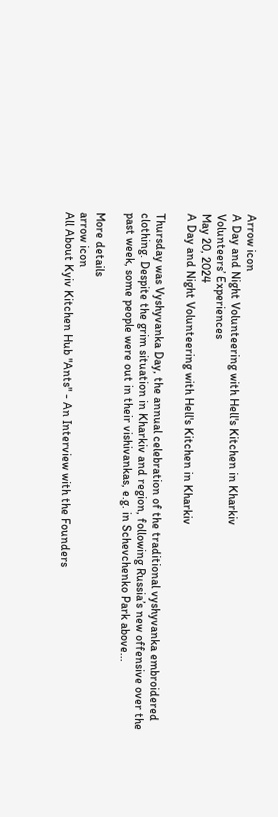Arrow icon
A Day and Night Volunteering with Hell's Kitchen in Kharkiv
Volunteers’ Experiences
May 20, 2024
A Day and Night Volunteering with Hell's Kitchen in Kharkiv

Thursday was Vyshyvanka Day, the annual celebration of the traditional vyshyvanka embroidered clothing. Despite the grim situation in Kharkiv and region, following Russia’s new offensive over the past week, some people were out in their vishivankas, e.g. in Schevchenko Park above...

More details
arrow icon
All About Kyiv Kitchen Hub "Ants" - An Interview with the Founders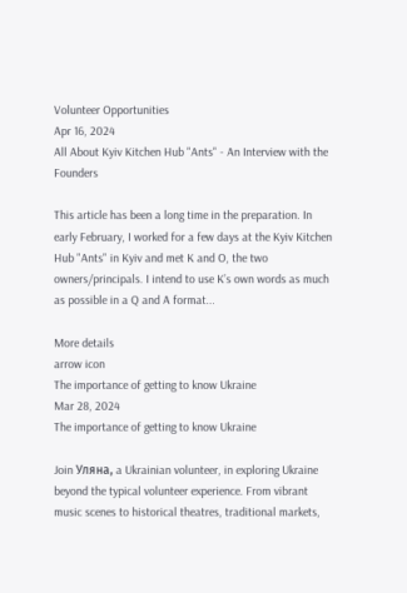Volunteer Opportunities
Apr 16, 2024
All About Kyiv Kitchen Hub "Ants" - An Interview with the Founders

This article has been a long time in the preparation. In early February, I worked for a few days at the Kyiv Kitchen Hub "Ants" in Kyiv and met K and O, the two owners/principals. I intend to use K’s own words as much as possible in a Q and A format...

More details
arrow icon
The importance of getting to know Ukraine
Mar 28, 2024
The importance of getting to know Ukraine

Join Уляна, a Ukrainian volunteer, in exploring Ukraine beyond the typical volunteer experience. From vibrant music scenes to historical theatres, traditional markets,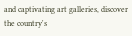and captivating art galleries, discover the country's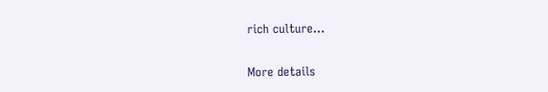rich culture...

More details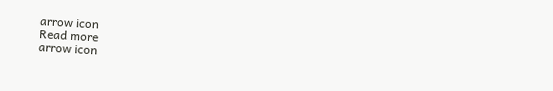arrow icon
Read more
arrow icon